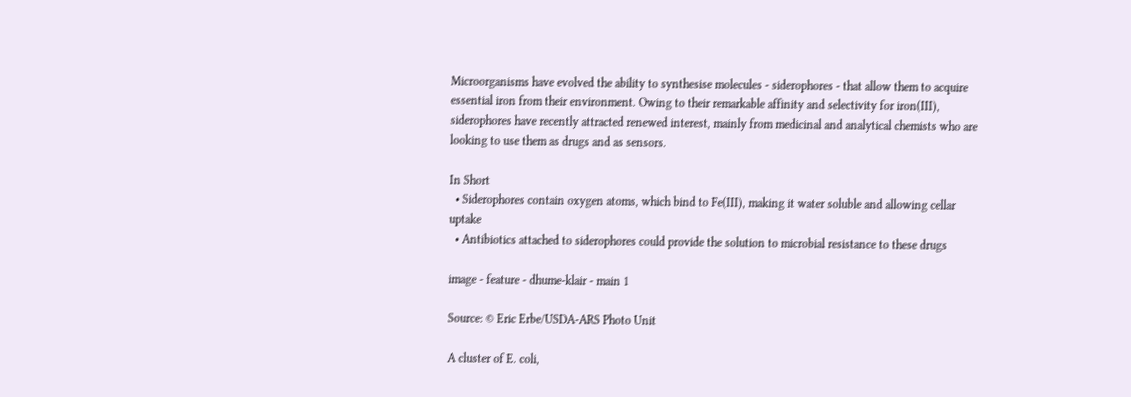Microorganisms have evolved the ability to synthesise molecules - siderophores - that allow them to acquire essential iron from their environment. Owing to their remarkable affinity and selectivity for iron(III), siderophores have recently attracted renewed interest, mainly from medicinal and analytical chemists who are looking to use them as drugs and as sensors.

In Short
  • Siderophores contain oxygen atoms, which bind to Fe(III), making it water soluble and allowing cellar uptake
  • Antibiotics attached to siderophores could provide the solution to microbial resistance to these drugs

image - feature - dhume-klair - main 1

Source: © Eric Erbe/USDA-ARS Photo Unit

A cluster of E. coli,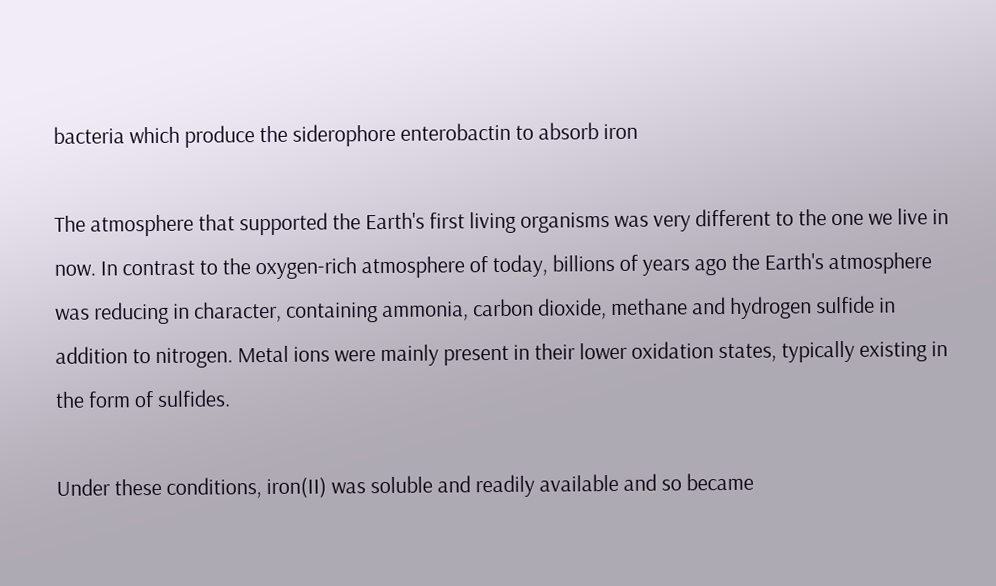bacteria which produce the siderophore enterobactin to absorb iron

The atmosphere that supported the Earth's first living organisms was very different to the one we live in now. In contrast to the oxygen-rich atmosphere of today, billions of years ago the Earth's atmosphere was reducing in character, containing ammonia, carbon dioxide, methane and hydrogen sulfide in addition to nitrogen. Metal ions were mainly present in their lower oxidation states, typically existing in the form of sulfides.

Under these conditions, iron(II) was soluble and readily available and so became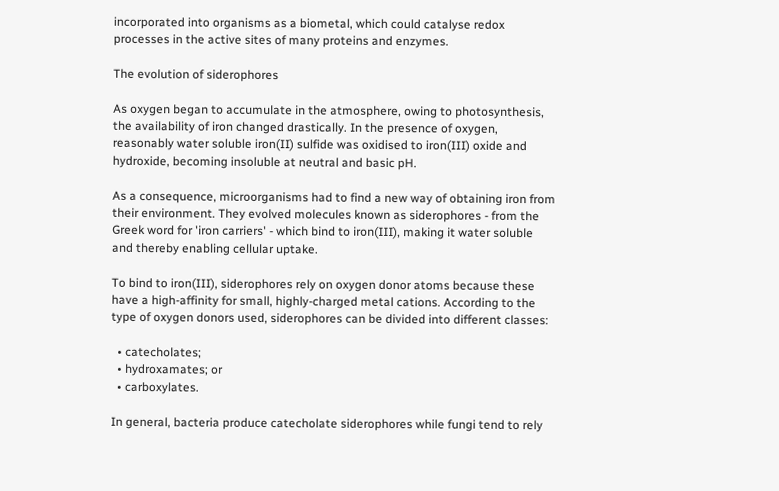incorporated into organisms as a biometal, which could catalyse redox processes in the active sites of many proteins and enzymes.

The evolution of siderophores

As oxygen began to accumulate in the atmosphere, owing to photosynthesis, the availability of iron changed drastically. In the presence of oxygen, reasonably water soluble iron(II) sulfide was oxidised to iron(III) oxide and hydroxide, becoming insoluble at neutral and basic pH.

As a consequence, microorganisms had to find a new way of obtaining iron from their environment. They evolved molecules known as siderophores - from the Greek word for 'iron carriers' - which bind to iron(III), making it water soluble and thereby enabling cellular uptake.

To bind to iron(III), siderophores rely on oxygen donor atoms because these have a high-affinity for small, highly-charged metal cations. According to the type of oxygen donors used, siderophores can be divided into different classes:

  • catecholates;
  • hydroxamates; or
  • carboxylates.

In general, bacteria produce catecholate siderophores while fungi tend to rely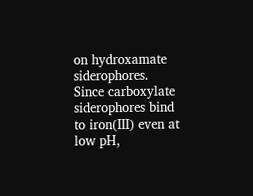on hydroxamate siderophores. Since carboxylate siderophores bind to iron(III) even at low pH,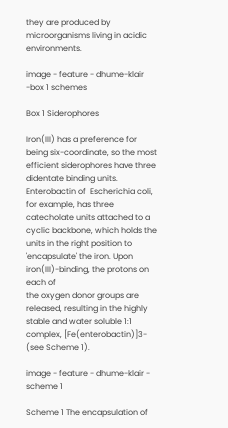they are produced by microorganisms living in acidic environments.

image - feature - dhume-klair -box 1 schemes

Box 1 Siderophores

Iron(III) has a preference for being six-coordinate, so the most efficient siderophores have three didentate binding units. Enterobactin of  Escherichia coli, for example, has three catecholate units attached to a cyclic backbone, which holds the units in the right position to 'encapsulate' the iron. Upon iron(III)-binding, the protons on each of
the oxygen donor groups are released, resulting in the highly stable and water soluble 1:1 complex, [Fe(enterobactin)]3- (see Scheme 1).

image - feature - dhume-klair - scheme 1

Scheme 1 The encapsulation of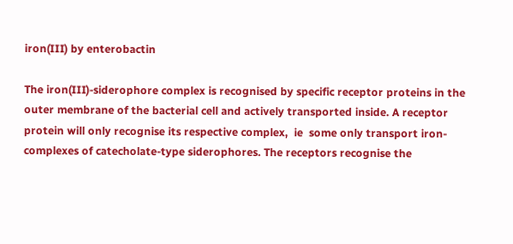iron(III) by enterobactin

The iron(III)-siderophore complex is recognised by specific receptor proteins in the outer membrane of the bacterial cell and actively transported inside. A receptor protein will only recognise its respective complex,  ie  some only transport iron-complexes of catecholate-type siderophores. The receptors recognise the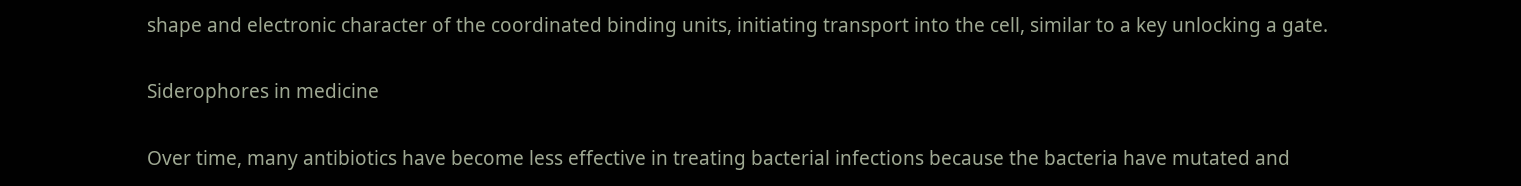shape and electronic character of the coordinated binding units, initiating transport into the cell, similar to a key unlocking a gate.

Siderophores in medicine

Over time, many antibiotics have become less effective in treating bacterial infections because the bacteria have mutated and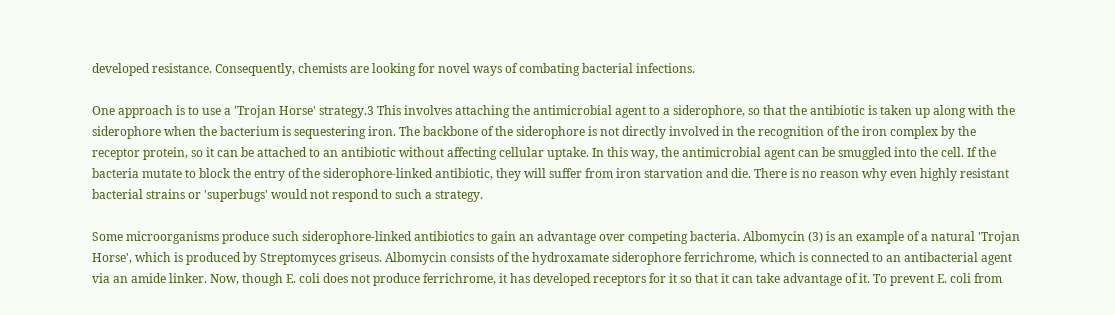developed resistance. Consequently, chemists are looking for novel ways of combating bacterial infections.

One approach is to use a 'Trojan Horse' strategy.3 This involves attaching the antimicrobial agent to a siderophore, so that the antibiotic is taken up along with the siderophore when the bacterium is sequestering iron. The backbone of the siderophore is not directly involved in the recognition of the iron complex by the receptor protein, so it can be attached to an antibiotic without affecting cellular uptake. In this way, the antimicrobial agent can be smuggled into the cell. If the bacteria mutate to block the entry of the siderophore-linked antibiotic, they will suffer from iron starvation and die. There is no reason why even highly resistant bacterial strains or 'superbugs' would not respond to such a strategy.

Some microorganisms produce such siderophore-linked antibiotics to gain an advantage over competing bacteria. Albomycin (3) is an example of a natural 'Trojan Horse', which is produced by Streptomyces griseus. Albomycin consists of the hydroxamate siderophore ferrichrome, which is connected to an antibacterial agent via an amide linker. Now, though E. coli does not produce ferrichrome, it has developed receptors for it so that it can take advantage of it. To prevent E. coli from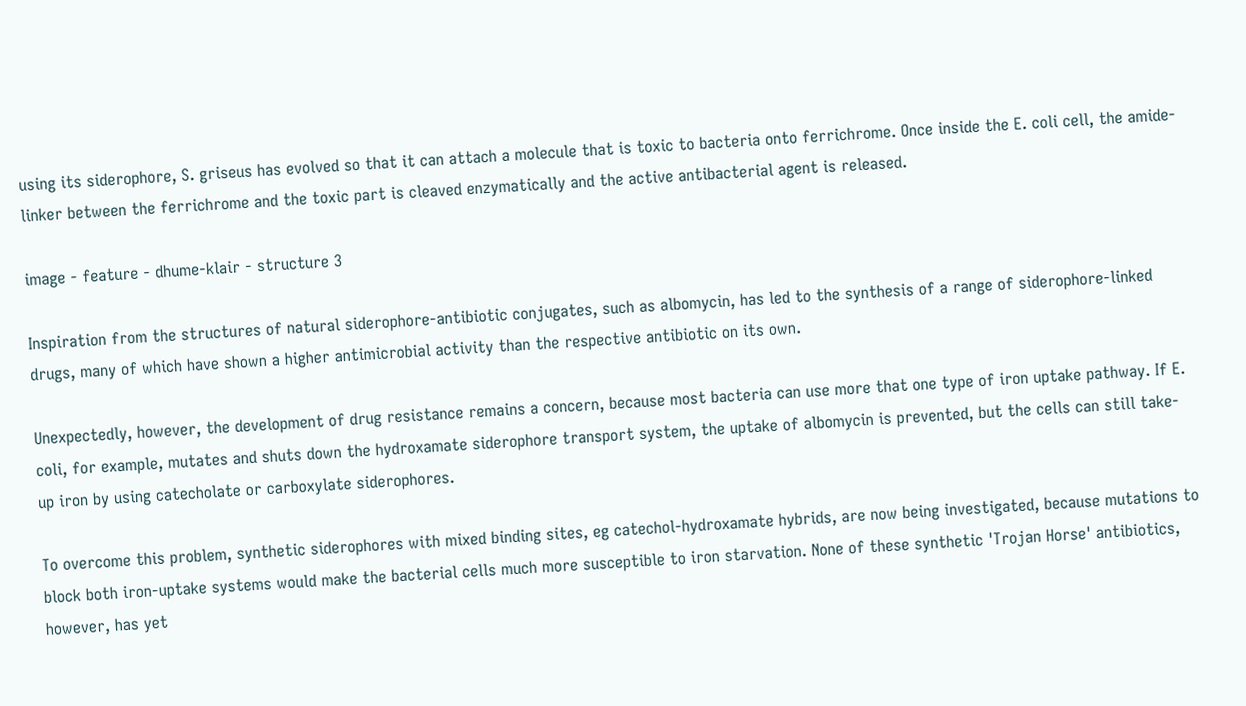using its siderophore, S. griseus has evolved so that it can attach a molecule that is toxic to bacteria onto ferrichrome. Once inside the E. coli cell, the amide-linker between the ferrichrome and the toxic part is cleaved enzymatically and the active antibacterial agent is released.

image - feature - dhume-klair - structure 3

Inspiration from the structures of natural siderophore-antibiotic conjugates, such as albomycin, has led to the synthesis of a range of siderophore-linked drugs, many of which have shown a higher antimicrobial activity than the respective antibiotic on its own.

Unexpectedly, however, the development of drug resistance remains a concern, because most bacteria can use more that one type of iron uptake pathway. If E. coli, for example, mutates and shuts down the hydroxamate siderophore transport system, the uptake of albomycin is prevented, but the cells can still take-up iron by using catecholate or carboxylate siderophores.

To overcome this problem, synthetic siderophores with mixed binding sites, eg catechol-hydroxamate hybrids, are now being investigated, because mutations to block both iron-uptake systems would make the bacterial cells much more susceptible to iron starvation. None of these synthetic 'Trojan Horse' antibiotics, however, has yet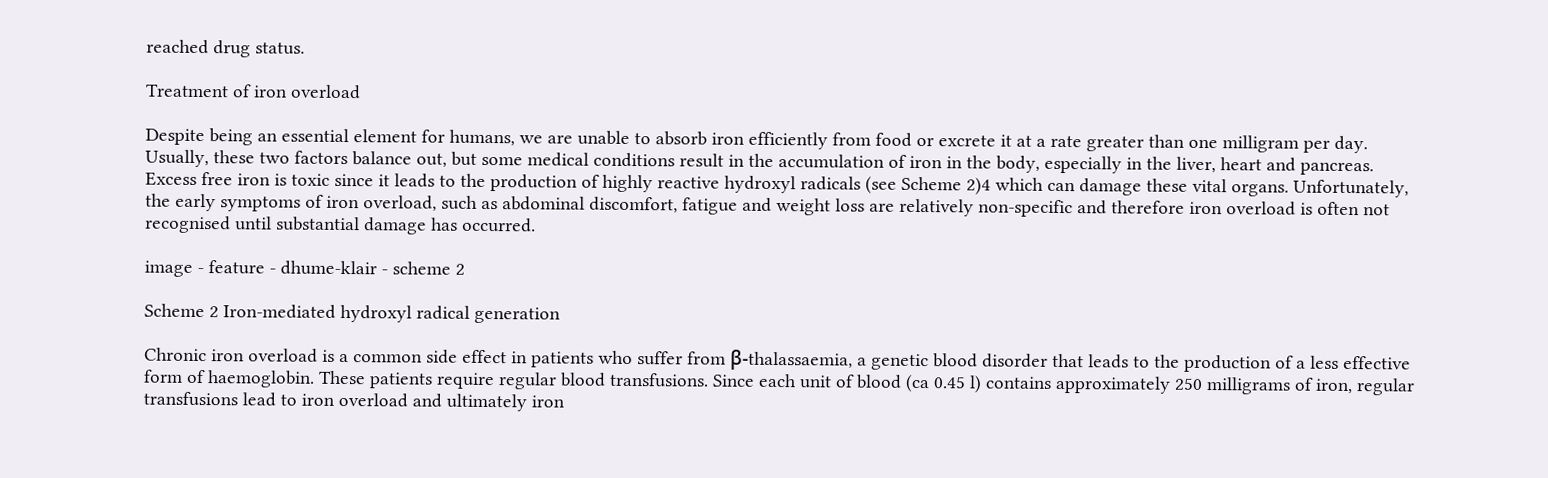reached drug status.

Treatment of iron overload

Despite being an essential element for humans, we are unable to absorb iron efficiently from food or excrete it at a rate greater than one milligram per day. Usually, these two factors balance out, but some medical conditions result in the accumulation of iron in the body, especially in the liver, heart and pancreas. Excess free iron is toxic since it leads to the production of highly reactive hydroxyl radicals (see Scheme 2)4 which can damage these vital organs. Unfortunately, the early symptoms of iron overload, such as abdominal discomfort, fatigue and weight loss are relatively non-specific and therefore iron overload is often not recognised until substantial damage has occurred.

image - feature - dhume-klair - scheme 2

Scheme 2 Iron-mediated hydroxyl radical generation

Chronic iron overload is a common side effect in patients who suffer from β-thalassaemia, a genetic blood disorder that leads to the production of a less effective form of haemoglobin. These patients require regular blood transfusions. Since each unit of blood (ca 0.45 l) contains approximately 250 milligrams of iron, regular transfusions lead to iron overload and ultimately iron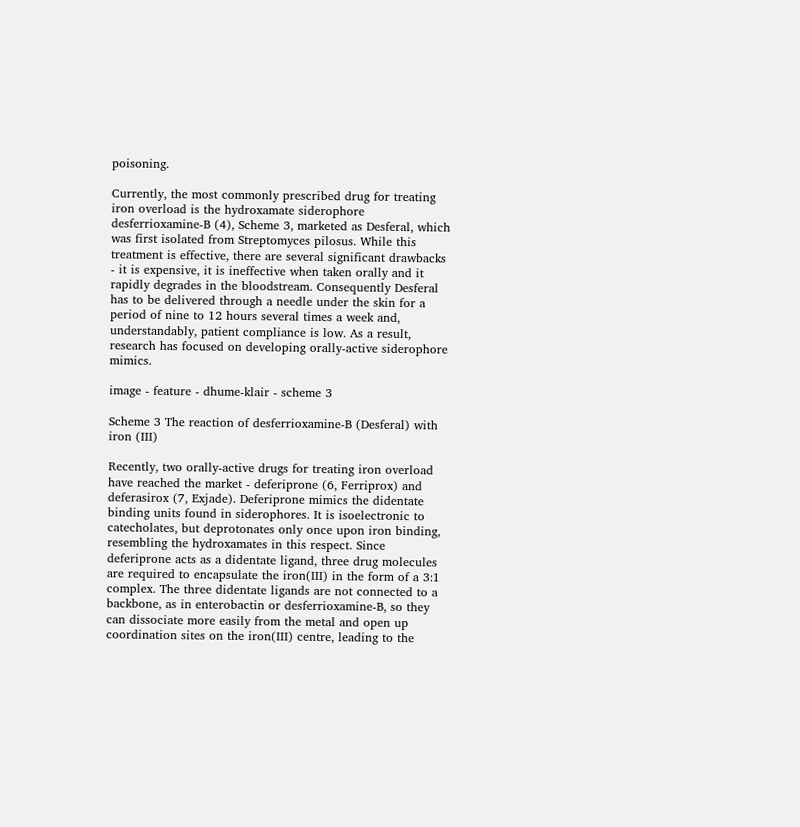poisoning.

Currently, the most commonly prescribed drug for treating iron overload is the hydroxamate siderophore desferrioxamine-B (4), Scheme 3, marketed as Desferal, which was first isolated from Streptomyces pilosus. While this treatment is effective, there are several significant drawbacks - it is expensive, it is ineffective when taken orally and it rapidly degrades in the bloodstream. Consequently Desferal has to be delivered through a needle under the skin for a period of nine to 12 hours several times a week and, understandably, patient compliance is low. As a result, research has focused on developing orally-active siderophore mimics.

image - feature - dhume-klair - scheme 3

Scheme 3 The reaction of desferrioxamine-B (Desferal) with iron (III)

Recently, two orally-active drugs for treating iron overload have reached the market - deferiprone (6, Ferriprox) and deferasirox (7, Exjade). Deferiprone mimics the didentate binding units found in siderophores. It is isoelectronic to catecholates, but deprotonates only once upon iron binding, resembling the hydroxamates in this respect. Since deferiprone acts as a didentate ligand, three drug molecules are required to encapsulate the iron(III) in the form of a 3:1 complex. The three didentate ligands are not connected to a backbone, as in enterobactin or desferrioxamine-B, so they can dissociate more easily from the metal and open up coordination sites on the iron(III) centre, leading to the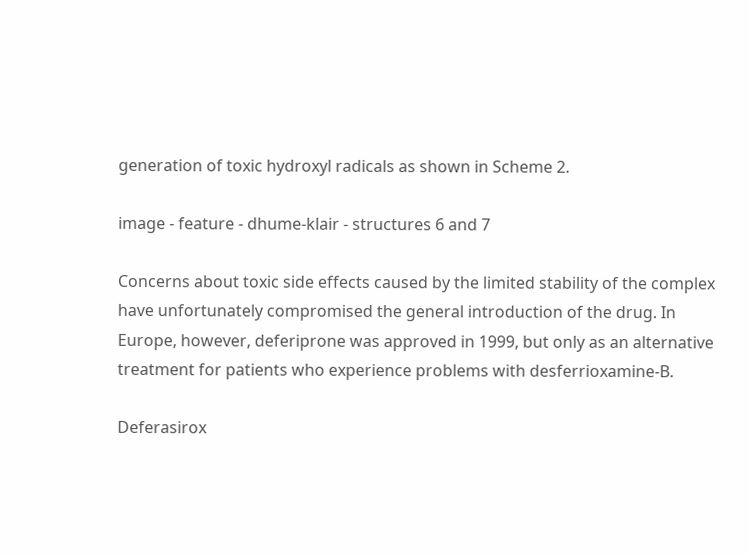generation of toxic hydroxyl radicals as shown in Scheme 2.

image - feature - dhume-klair - structures 6 and 7

Concerns about toxic side effects caused by the limited stability of the complex have unfortunately compromised the general introduction of the drug. In Europe, however, deferiprone was approved in 1999, but only as an alternative treatment for patients who experience problems with desferrioxamine-B.

Deferasirox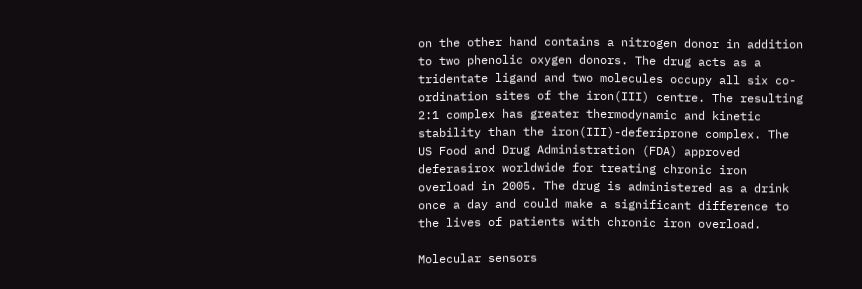on the other hand contains a nitrogen donor in addition to two phenolic oxygen donors. The drug acts as a tridentate ligand and two molecules occupy all six co-ordination sites of the iron(III) centre. The resulting 2:1 complex has greater thermodynamic and kinetic stability than the iron(III)-deferiprone complex. The US Food and Drug Administration (FDA) approved deferasirox worldwide for treating chronic iron overload in 2005. The drug is administered as a drink once a day and could make a significant difference to the lives of patients with chronic iron overload.

Molecular sensors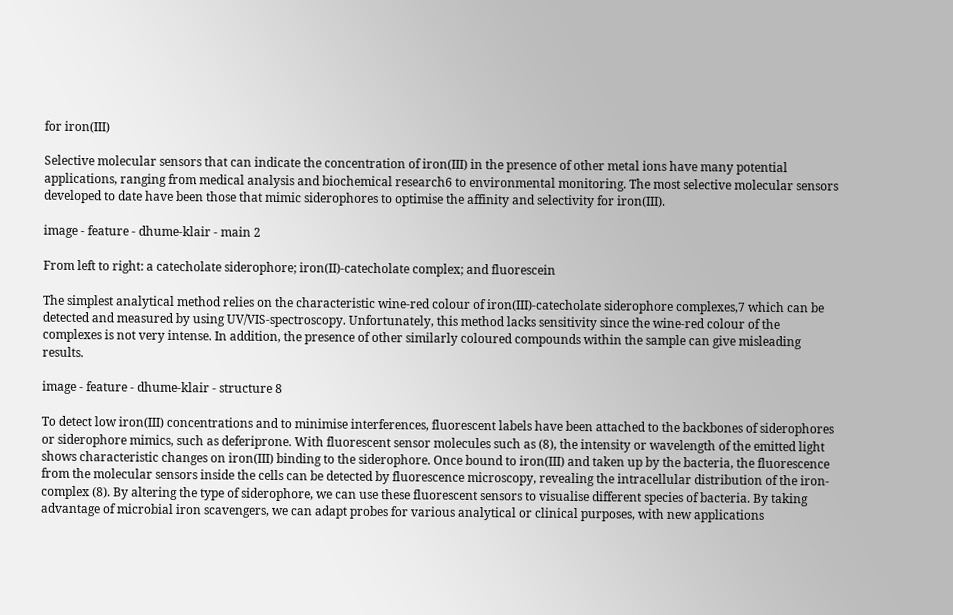for iron(III)

Selective molecular sensors that can indicate the concentration of iron(III) in the presence of other metal ions have many potential applications, ranging from medical analysis and biochemical research6 to environmental monitoring. The most selective molecular sensors developed to date have been those that mimic siderophores to optimise the affinity and selectivity for iron(III).

image - feature - dhume-klair - main 2

From left to right: a catecholate siderophore; iron(II)-catecholate complex; and fluorescein

The simplest analytical method relies on the characteristic wine-red colour of iron(III)-catecholate siderophore complexes,7 which can be detected and measured by using UV/VIS-spectroscopy. Unfortunately, this method lacks sensitivity since the wine-red colour of the complexes is not very intense. In addition, the presence of other similarly coloured compounds within the sample can give misleading results.

image - feature - dhume-klair - structure 8

To detect low iron(III) concentrations and to minimise interferences, fluorescent labels have been attached to the backbones of siderophores or siderophore mimics, such as deferiprone. With fluorescent sensor molecules such as (8), the intensity or wavelength of the emitted light shows characteristic changes on iron(III) binding to the siderophore. Once bound to iron(III) and taken up by the bacteria, the fluorescence from the molecular sensors inside the cells can be detected by fluorescence microscopy, revealing the intracellular distribution of the iron-complex (8). By altering the type of siderophore, we can use these fluorescent sensors to visualise different species of bacteria. By taking advantage of microbial iron scavengers, we can adapt probes for various analytical or clinical purposes, with new applications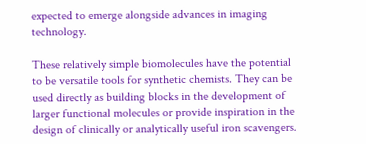expected to emerge alongside advances in imaging technology.

These relatively simple biomolecules have the potential to be versatile tools for synthetic chemists. They can be used directly as building blocks in the development of larger functional molecules or provide inspiration in the design of clinically or analytically useful iron scavengers.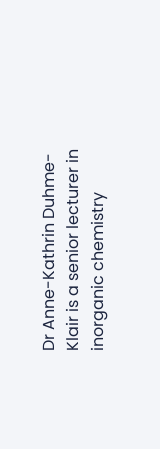Dr Anne-Kathrin Duhme-Klair is a senior lecturer in inorganic chemistry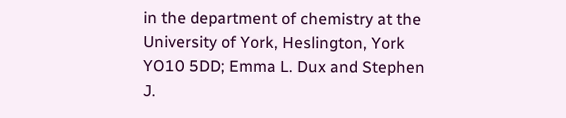in the department of chemistry at the University of York, Heslington, York YO10 5DD; Emma L. Dux and Stephen J.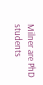Milner are PhD students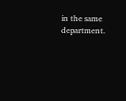in the same department.